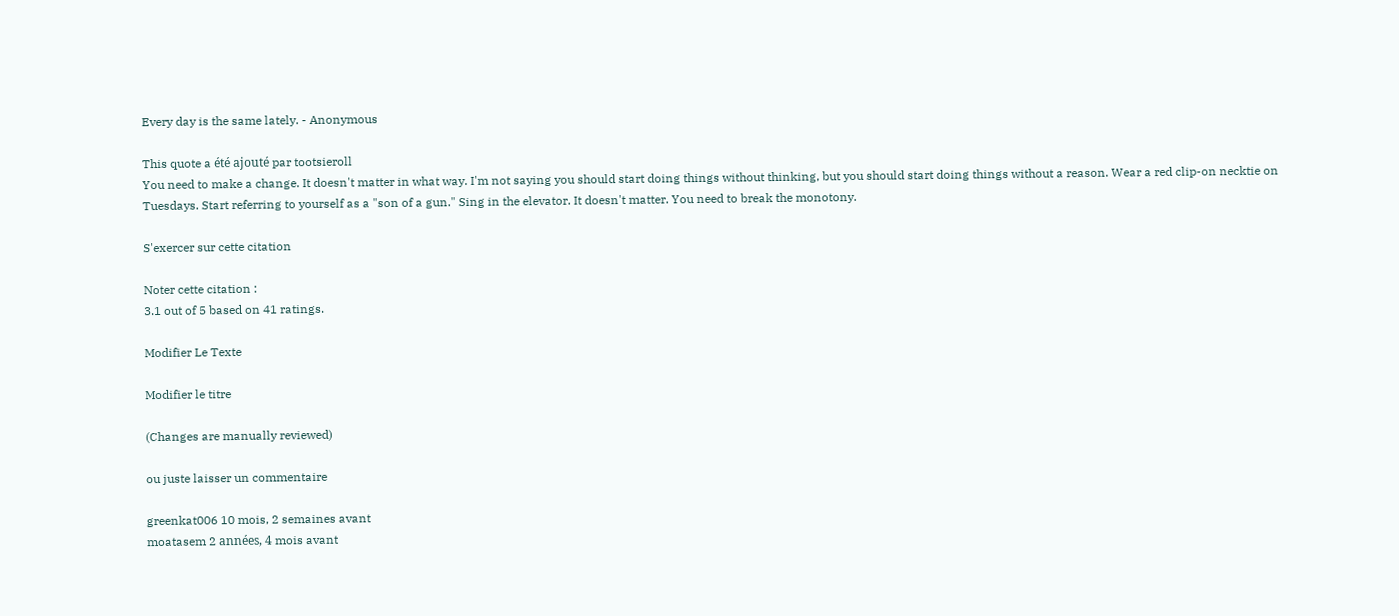Every day is the same lately. - Anonymous

This quote a été ajouté par tootsieroll
You need to make a change. It doesn't matter in what way. I'm not saying you should start doing things without thinking, but you should start doing things without a reason. Wear a red clip-on necktie on Tuesdays. Start referring to yourself as a "son of a gun." Sing in the elevator. It doesn't matter. You need to break the monotony.

S'exercer sur cette citation

Noter cette citation :
3.1 out of 5 based on 41 ratings.

Modifier Le Texte

Modifier le titre

(Changes are manually reviewed)

ou juste laisser un commentaire

greenkat006 10 mois, 2 semaines avant
moatasem 2 années, 4 mois avant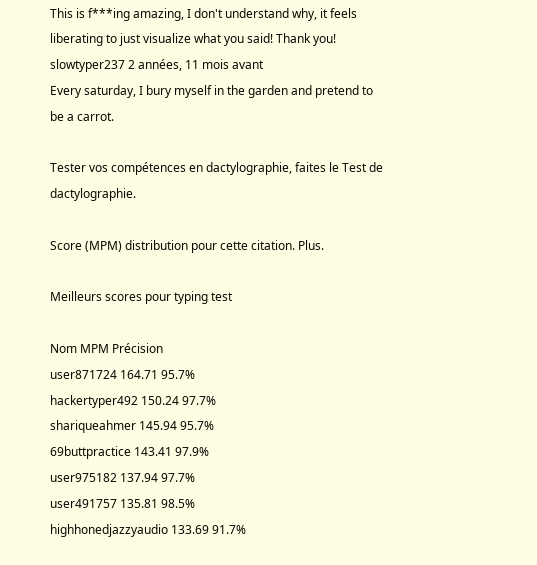This is f***ing amazing, I don't understand why, it feels liberating to just visualize what you said! Thank you!
slowtyper237 2 années, 11 mois avant
Every saturday, I bury myself in the garden and pretend to be a carrot.

Tester vos compétences en dactylographie, faites le Test de dactylographie.

Score (MPM) distribution pour cette citation. Plus.

Meilleurs scores pour typing test

Nom MPM Précision
user871724 164.71 95.7%
hackertyper492 150.24 97.7%
shariqueahmer 145.94 95.7%
69buttpractice 143.41 97.9%
user975182 137.94 97.7%
user491757 135.81 98.5%
highhonedjazzyaudio 133.69 91.7%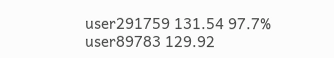user291759 131.54 97.7%
user89783 129.92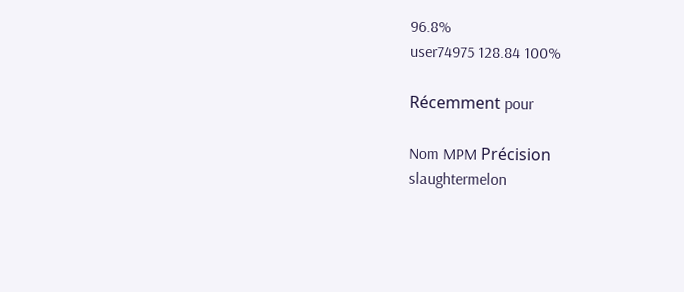96.8%
user74975 128.84 100%

Récemment pour

Nom MPM Précision
slaughtermelon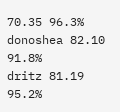70.35 96.3%
donoshea 82.10 91.8%
dritz 81.19 95.2%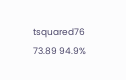tsquared76 73.89 94.9%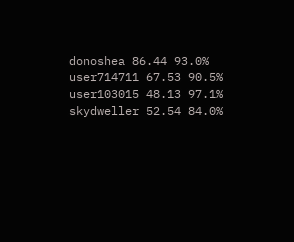donoshea 86.44 93.0%
user714711 67.53 90.5%
user103015 48.13 97.1%
skydweller 52.54 84.0%